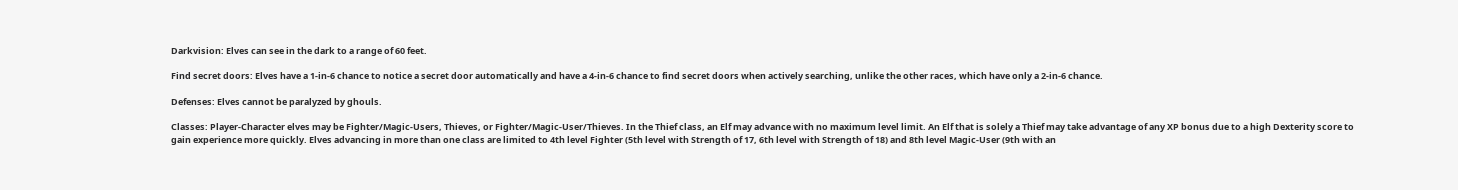Darkvision: Elves can see in the dark to a range of 60 feet.

Find secret doors: Elves have a 1-in-6 chance to notice a secret door automatically and have a 4-in-6 chance to find secret doors when actively searching, unlike the other races, which have only a 2-in-6 chance.

Defenses: Elves cannot be paralyzed by ghouls.

Classes: Player-Character elves may be Fighter/Magic-Users, Thieves, or Fighter/Magic-User/Thieves. In the Thief class, an Elf may advance with no maximum level limit. An Elf that is solely a Thief may take advantage of any XP bonus due to a high Dexterity score to gain experience more quickly. Elves advancing in more than one class are limited to 4th level Fighter (5th level with Strength of 17, 6th level with Strength of 18) and 8th level Magic-User (9th with an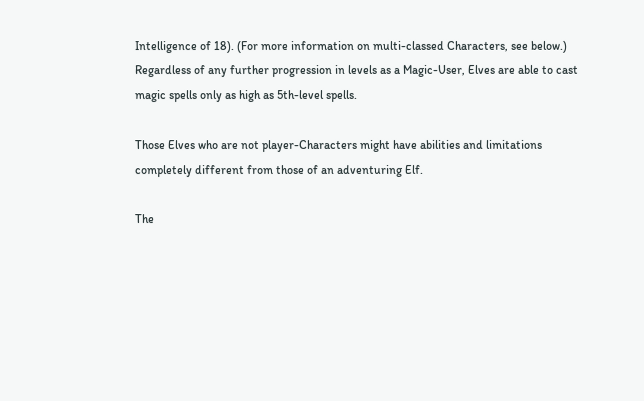Intelligence of 18). (For more information on multi-classed Characters, see below.) Regardless of any further progression in levels as a Magic-User, Elves are able to cast magic spells only as high as 5th-level spells.

Those Elves who are not player-Characters might have abilities and limitations completely different from those of an adventuring Elf.

The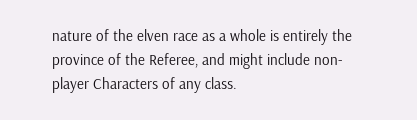nature of the elven race as a whole is entirely the province of the Referee, and might include non-player Characters of any class.